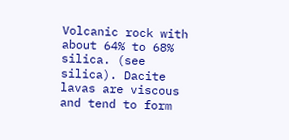Volcanic rock with about 64% to 68% silica. (see silica). Dacite lavas are viscous and tend to form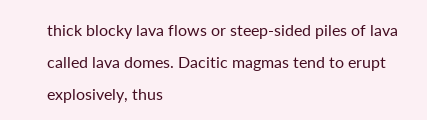thick blocky lava flows or steep-sided piles of lava called lava domes. Dacitic magmas tend to erupt explosively, thus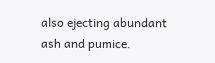also ejecting abundant ash and pumice.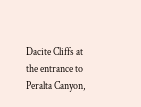Dacite Cliffs at the entrance to Peralta Canyon,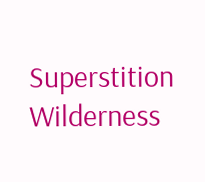Superstition Wilderness